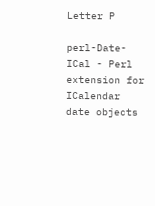Letter P

perl-Date-ICal - Perl extension for ICalendar date objects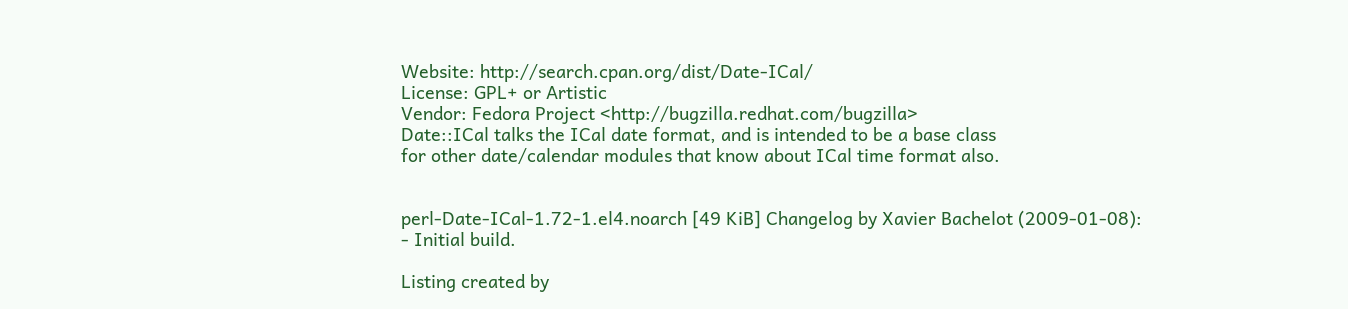Website: http://search.cpan.org/dist/Date-ICal/
License: GPL+ or Artistic
Vendor: Fedora Project <http://bugzilla.redhat.com/bugzilla>
Date::ICal talks the ICal date format, and is intended to be a base class
for other date/calendar modules that know about ICal time format also.


perl-Date-ICal-1.72-1.el4.noarch [49 KiB] Changelog by Xavier Bachelot (2009-01-08):
- Initial build.

Listing created by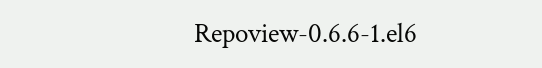Repoview-0.6.6-1.el6